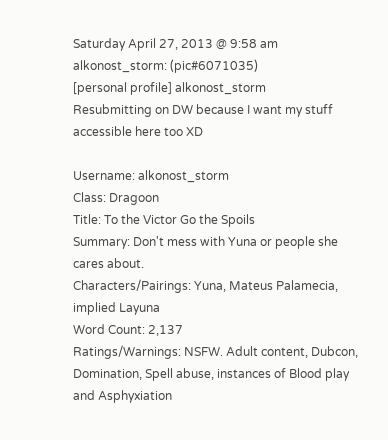Saturday April 27, 2013 @ 9:58 am
alkonost_storm: (pic#6071035)
[personal profile] alkonost_storm
Resubmitting on DW because I want my stuff accessible here too XD

Username: alkonost_storm
Class: Dragoon
Title: To the Victor Go the Spoils
Summary: Don't mess with Yuna or people she cares about.
Characters/Pairings: Yuna, Mateus Palamecia, implied Layuna
Word Count: 2,137
Ratings/Warnings: NSFW. Adult content, Dubcon, Domination, Spell abuse, instances of Blood play and Asphyxiation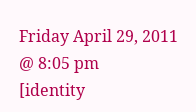Friday April 29, 2011 @ 8:05 pm
[identity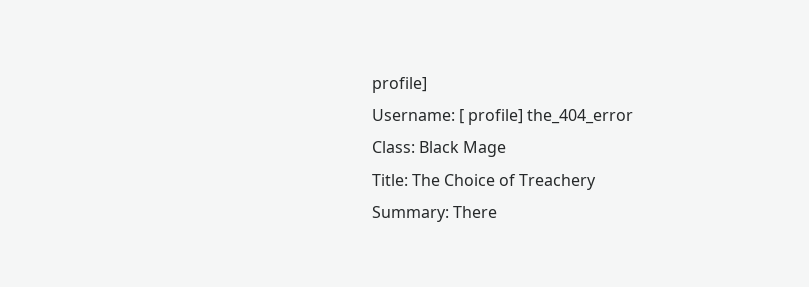profile]
Username: [ profile] the_404_error
Class: Black Mage
Title: The Choice of Treachery
Summary: There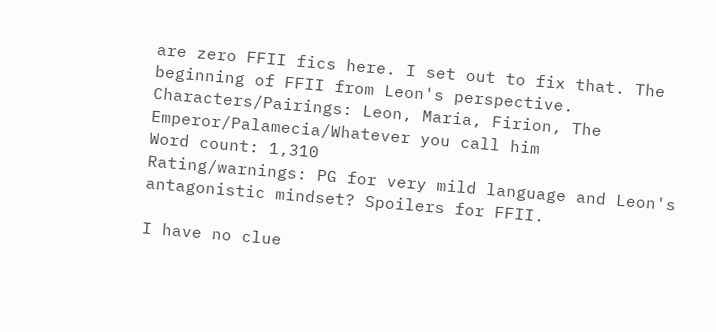are zero FFII fics here. I set out to fix that. The beginning of FFII from Leon's perspective.
Characters/Pairings: Leon, Maria, Firion, The Emperor/Palamecia/Whatever you call him
Word count: 1,310
Rating/warnings: PG for very mild language and Leon's antagonistic mindset? Spoilers for FFII.

I have no clue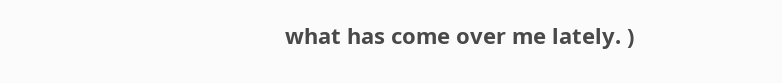what has come over me lately. )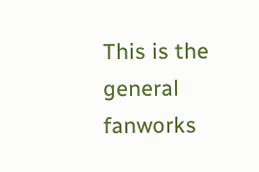This is the general fanworks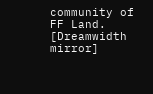community of FF Land. [Dreamwidth mirror]